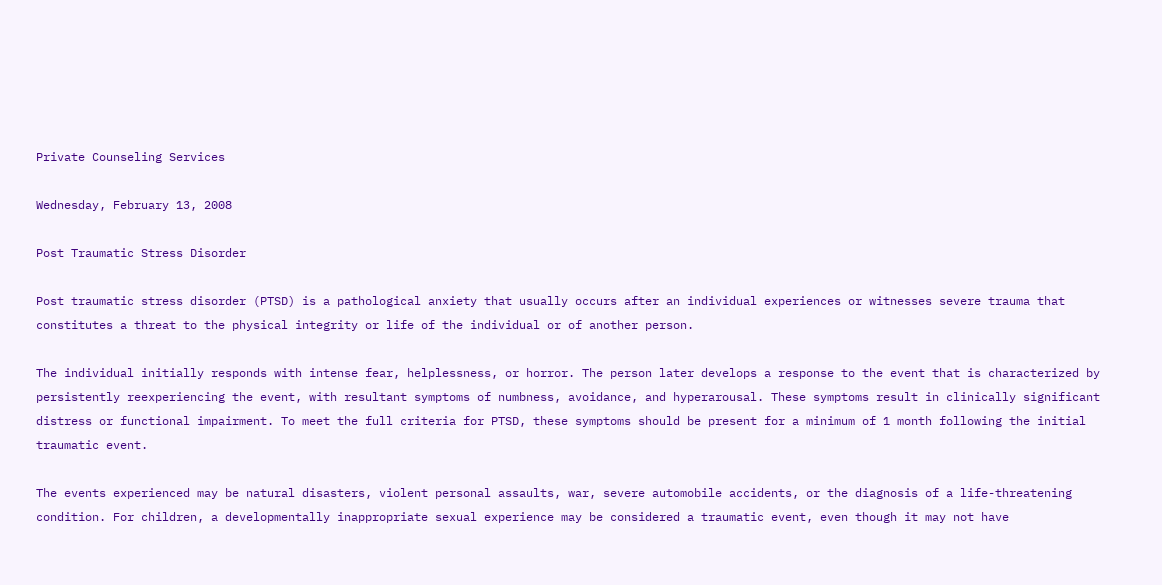Private Counseling Services

Wednesday, February 13, 2008

Post Traumatic Stress Disorder

Post traumatic stress disorder (PTSD) is a pathological anxiety that usually occurs after an individual experiences or witnesses severe trauma that constitutes a threat to the physical integrity or life of the individual or of another person.

The individual initially responds with intense fear, helplessness, or horror. The person later develops a response to the event that is characterized by persistently reexperiencing the event, with resultant symptoms of numbness, avoidance, and hyperarousal. These symptoms result in clinically significant distress or functional impairment. To meet the full criteria for PTSD, these symptoms should be present for a minimum of 1 month following the initial traumatic event.

The events experienced may be natural disasters, violent personal assaults, war, severe automobile accidents, or the diagnosis of a life-threatening condition. For children, a developmentally inappropriate sexual experience may be considered a traumatic event, even though it may not have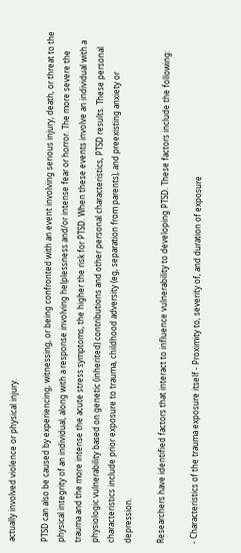actually involved violence or physical injury.

PTSD can also be caused by experiencing, witnessing, or being confronted with an event involving serious injury, death, or threat to the physical integrity of an individual, along with a response involving helplessness and/or intense fear or horror. The more severe the trauma and the more intense the acute stress symptoms, the higher the risk for PTSD. When these events involve an individual with a physiologic vulnerability based on genetic (inherited) contributions and other personal characteristics, PTSD results. These personal characteristics include prior exposure to trauma, childhood adversity (eg, separation from parents), and preexisting anxiety or depression.

Researchers have identified factors that interact to influence vulnerability to developing PTSD. These factors include the following:

- Characteristics of the trauma exposure itself - Proximity to, severity of, and duration of exposure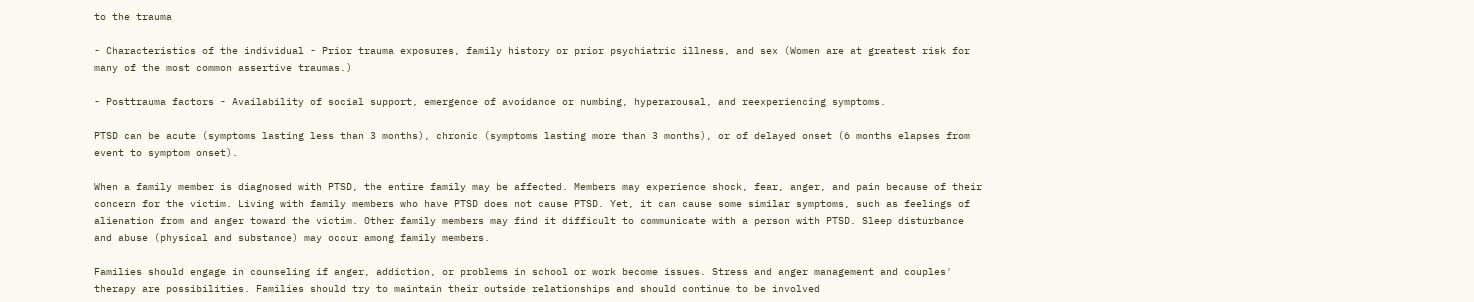to the trauma

- Characteristics of the individual - Prior trauma exposures, family history or prior psychiatric illness, and sex (Women are at greatest risk for many of the most common assertive traumas.)

- Posttrauma factors - Availability of social support, emergence of avoidance or numbing, hyperarousal, and reexperiencing symptoms.

PTSD can be acute (symptoms lasting less than 3 months), chronic (symptoms lasting more than 3 months), or of delayed onset (6 months elapses from event to symptom onset).

When a family member is diagnosed with PTSD, the entire family may be affected. Members may experience shock, fear, anger, and pain because of their concern for the victim. Living with family members who have PTSD does not cause PTSD. Yet, it can cause some similar symptoms, such as feelings of alienation from and anger toward the victim. Other family members may find it difficult to communicate with a person with PTSD. Sleep disturbance and abuse (physical and substance) may occur among family members.

Families should engage in counseling if anger, addiction, or problems in school or work become issues. Stress and anger management and couples' therapy are possibilities. Families should try to maintain their outside relationships and should continue to be involved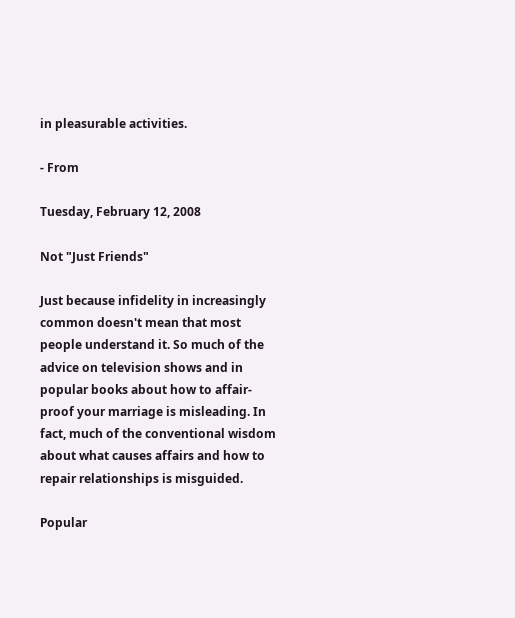in pleasurable activities.

- From

Tuesday, February 12, 2008

Not "Just Friends"

Just because infidelity in increasingly common doesn't mean that most people understand it. So much of the advice on television shows and in popular books about how to affair-proof your marriage is misleading. In fact, much of the conventional wisdom about what causes affairs and how to repair relationships is misguided.

Popular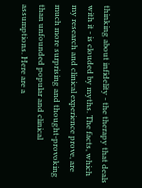thinking about infidelity - the therapy that deals with it - is clouded by myths. The facts, which my research and clinical experience prove, are much more surprising and thought-provoking than unfounded popular and clinical assumptions. Here are a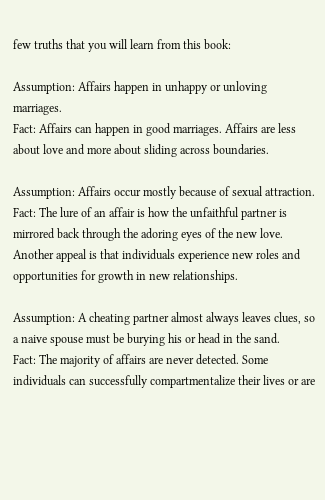few truths that you will learn from this book:

Assumption: Affairs happen in unhappy or unloving marriages.
Fact: Affairs can happen in good marriages. Affairs are less about love and more about sliding across boundaries.

Assumption: Affairs occur mostly because of sexual attraction.
Fact: The lure of an affair is how the unfaithful partner is mirrored back through the adoring eyes of the new love. Another appeal is that individuals experience new roles and opportunities for growth in new relationships.

Assumption: A cheating partner almost always leaves clues, so a naive spouse must be burying his or head in the sand.
Fact: The majority of affairs are never detected. Some individuals can successfully compartmentalize their lives or are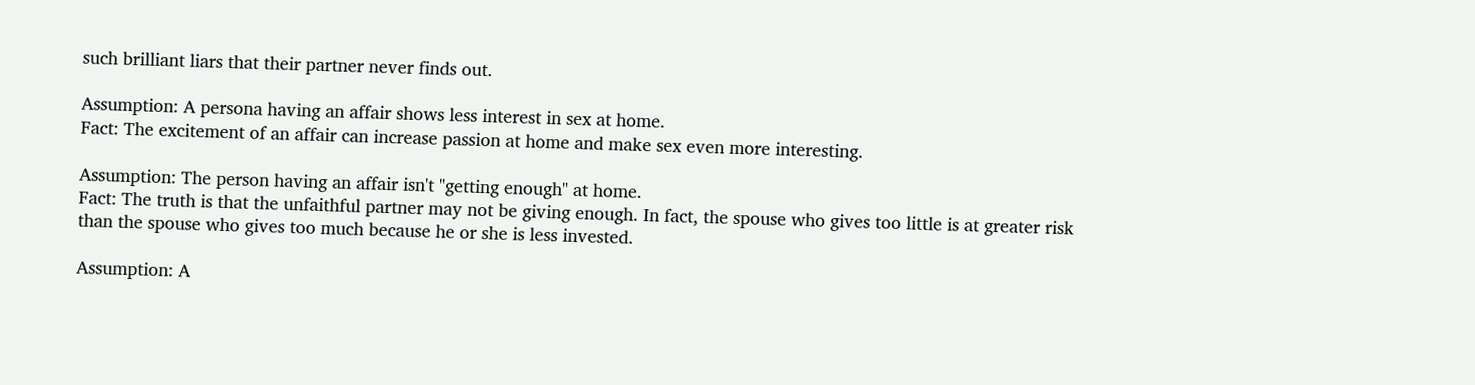such brilliant liars that their partner never finds out.

Assumption: A persona having an affair shows less interest in sex at home.
Fact: The excitement of an affair can increase passion at home and make sex even more interesting.

Assumption: The person having an affair isn't "getting enough" at home.
Fact: The truth is that the unfaithful partner may not be giving enough. In fact, the spouse who gives too little is at greater risk than the spouse who gives too much because he or she is less invested.

Assumption: A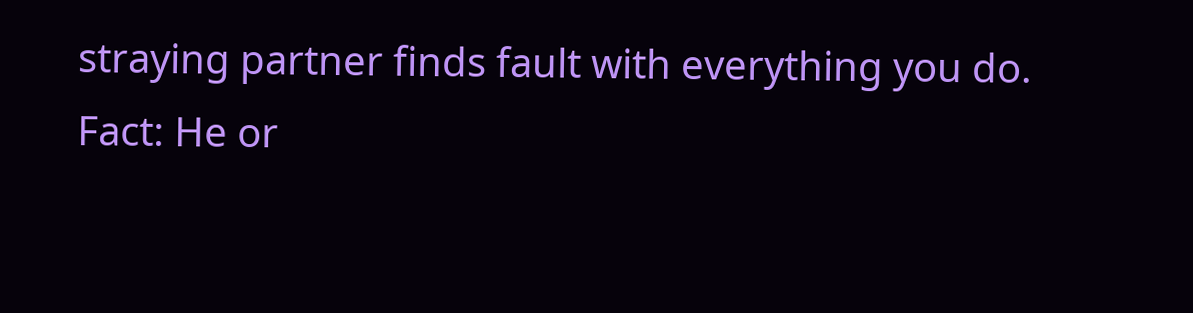straying partner finds fault with everything you do.
Fact: He or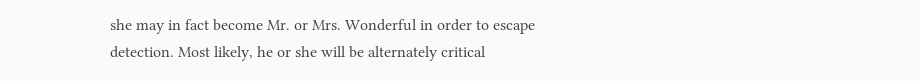she may in fact become Mr. or Mrs. Wonderful in order to escape detection. Most likely, he or she will be alternately critical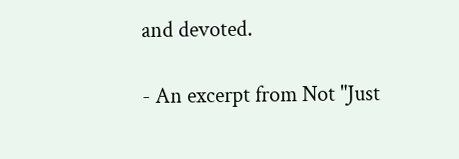and devoted.

- An excerpt from Not "Just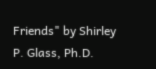Friends" by Shirley P. Glass, Ph.D.